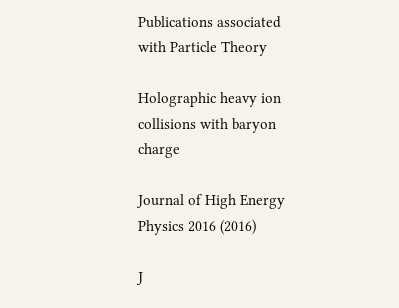Publications associated with Particle Theory

Holographic heavy ion collisions with baryon charge

Journal of High Energy Physics 2016 (2016)

J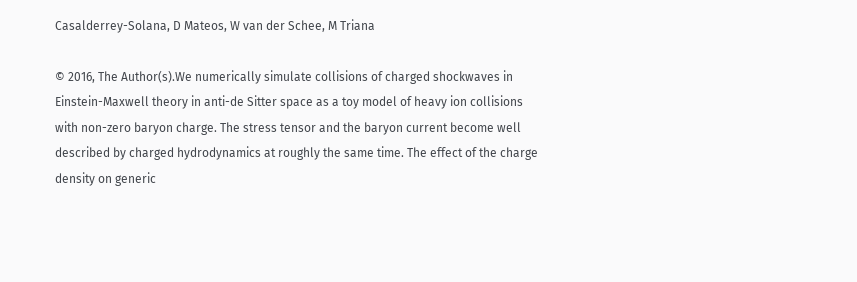Casalderrey-Solana, D Mateos, W van der Schee, M Triana

© 2016, The Author(s).We numerically simulate collisions of charged shockwaves in Einstein-Maxwell theory in anti-de Sitter space as a toy model of heavy ion collisions with non-zero baryon charge. The stress tensor and the baryon current become well described by charged hydrodynamics at roughly the same time. The effect of the charge density on generic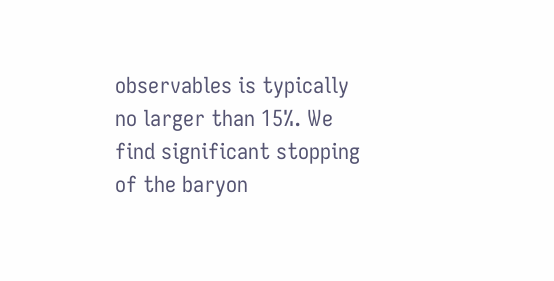observables is typically no larger than 15%. We find significant stopping of the baryon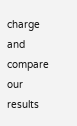charge and compare our results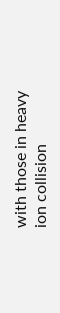with those in heavy ion collision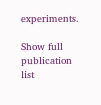experiments.

Show full publication list